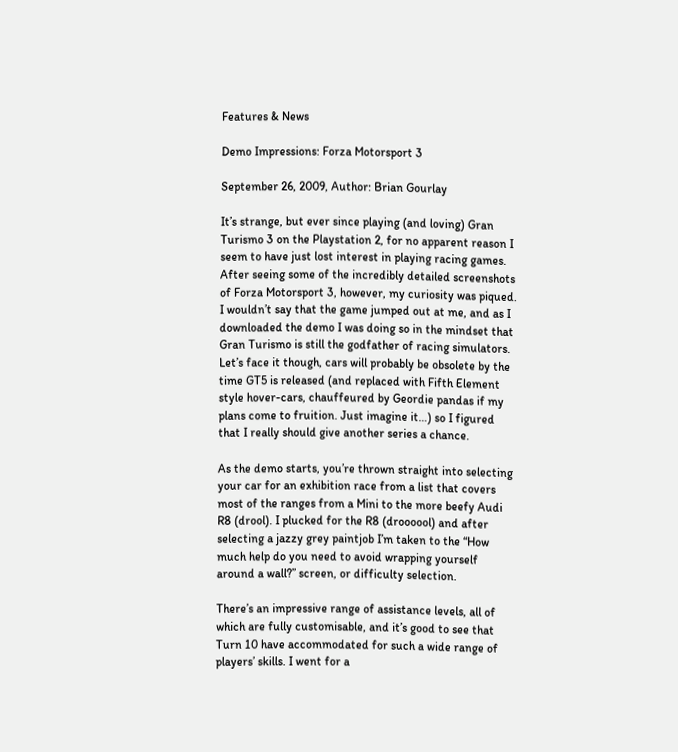Features & News

Demo Impressions: Forza Motorsport 3

September 26, 2009, Author: Brian Gourlay

It’s strange, but ever since playing (and loving) Gran Turismo 3 on the Playstation 2, for no apparent reason I seem to have just lost interest in playing racing games. After seeing some of the incredibly detailed screenshots of Forza Motorsport 3, however, my curiosity was piqued. I wouldn’t say that the game jumped out at me, and as I downloaded the demo I was doing so in the mindset that Gran Turismo is still the godfather of racing simulators. Let’s face it though, cars will probably be obsolete by the time GT5 is released (and replaced with Fifth Element style hover-cars, chauffeured by Geordie pandas if my plans come to fruition. Just imagine it…) so I figured that I really should give another series a chance.

As the demo starts, you’re thrown straight into selecting your car for an exhibition race from a list that covers most of the ranges from a Mini to the more beefy Audi R8 (drool). I plucked for the R8 (droooool) and after selecting a jazzy grey paintjob I’m taken to the “How much help do you need to avoid wrapping yourself around a wall?” screen, or difficulty selection.

There’s an impressive range of assistance levels, all of which are fully customisable, and it’s good to see that Turn 10 have accommodated for such a wide range of players’ skills. I went for a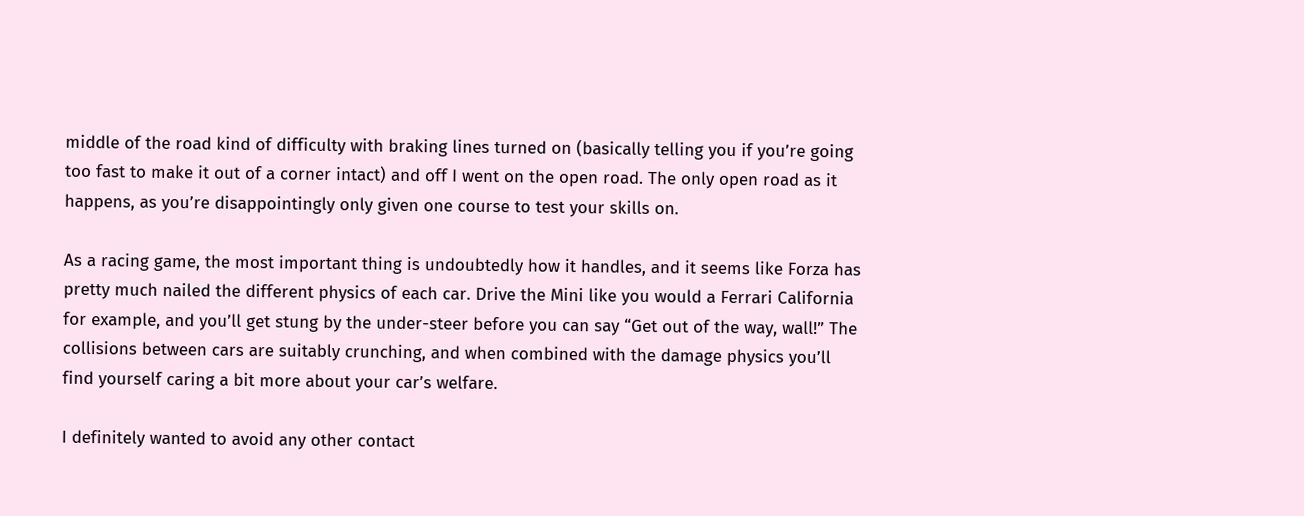middle of the road kind of difficulty with braking lines turned on (basically telling you if you’re going too fast to make it out of a corner intact) and off I went on the open road. The only open road as it happens, as you’re disappointingly only given one course to test your skills on.

As a racing game, the most important thing is undoubtedly how it handles, and it seems like Forza has pretty much nailed the different physics of each car. Drive the Mini like you would a Ferrari California for example, and you’ll get stung by the under-steer before you can say “Get out of the way, wall!” The collisions between cars are suitably crunching, and when combined with the damage physics you’ll find yourself caring a bit more about your car’s welfare.

I definitely wanted to avoid any other contact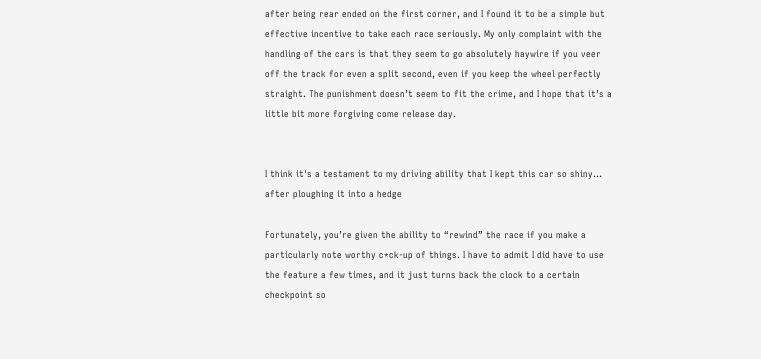after being rear ended on the first corner, and I found it to be a simple but effective incentive to take each race seriously. My only complaint with the handling of the cars is that they seem to go absolutely haywire if you veer off the track for even a split second, even if you keep the wheel perfectly straight. The punishment doesn’t seem to fit the crime, and I hope that it’s a little bit more forgiving come release day.


I think it's a testament to my driving ability that I kept this car so shiny... after ploughing it into a hedge

Fortunately, you’re given the ability to “rewind” the race if you make a particularly note worthy c*ck-up of things. I have to admit I did have to use the feature a few times, and it just turns back the clock to a certain checkpoint so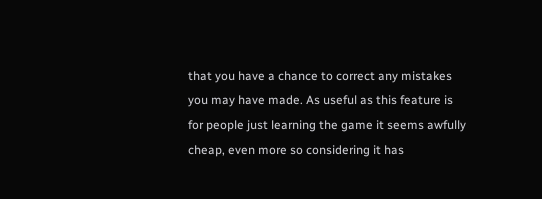that you have a chance to correct any mistakes you may have made. As useful as this feature is for people just learning the game it seems awfully cheap, even more so considering it has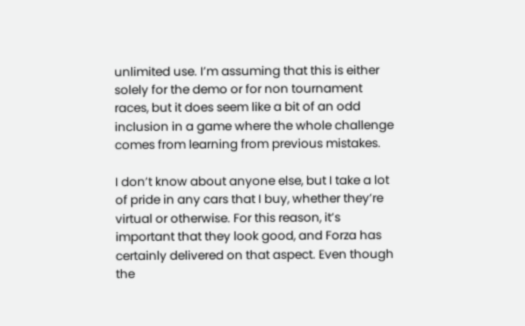unlimited use. I’m assuming that this is either solely for the demo or for non tournament races, but it does seem like a bit of an odd inclusion in a game where the whole challenge comes from learning from previous mistakes.

I don’t know about anyone else, but I take a lot of pride in any cars that I buy, whether they’re virtual or otherwise. For this reason, it’s important that they look good, and Forza has certainly delivered on that aspect. Even though the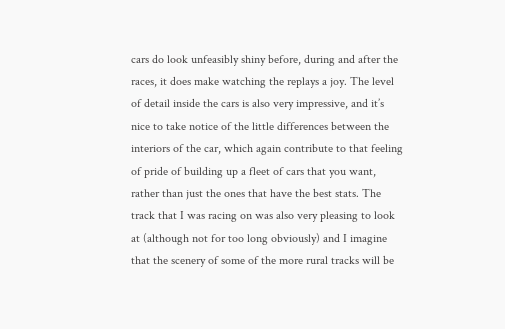cars do look unfeasibly shiny before, during and after the races, it does make watching the replays a joy. The level of detail inside the cars is also very impressive, and it’s nice to take notice of the little differences between the interiors of the car, which again contribute to that feeling of pride of building up a fleet of cars that you want, rather than just the ones that have the best stats. The track that I was racing on was also very pleasing to look at (although not for too long obviously) and I imagine that the scenery of some of the more rural tracks will be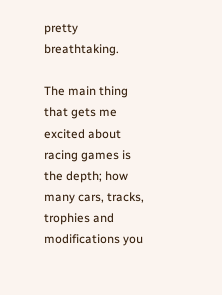pretty breathtaking.

The main thing that gets me excited about racing games is the depth; how many cars, tracks, trophies and modifications you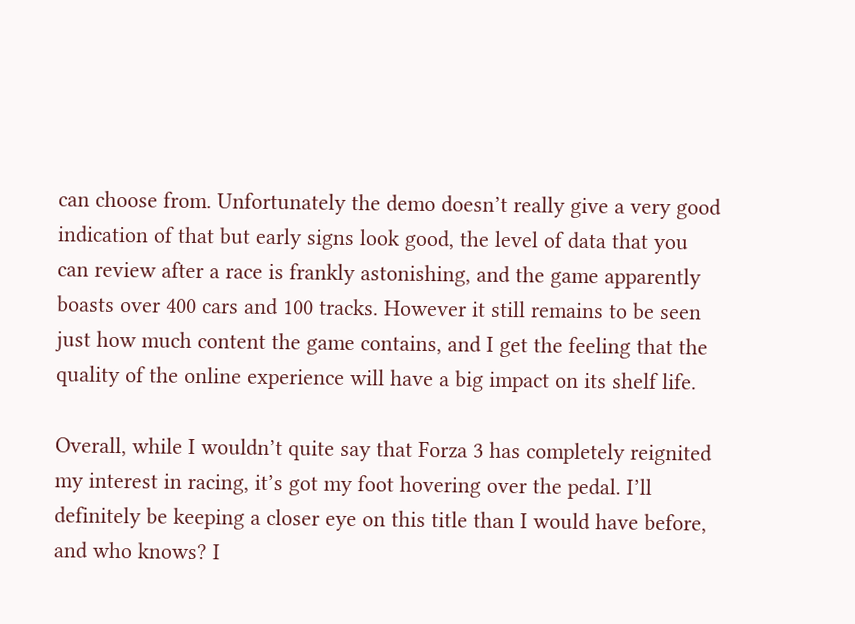can choose from. Unfortunately the demo doesn’t really give a very good indication of that but early signs look good, the level of data that you can review after a race is frankly astonishing, and the game apparently boasts over 400 cars and 100 tracks. However it still remains to be seen just how much content the game contains, and I get the feeling that the quality of the online experience will have a big impact on its shelf life.

Overall, while I wouldn’t quite say that Forza 3 has completely reignited my interest in racing, it’s got my foot hovering over the pedal. I’ll definitely be keeping a closer eye on this title than I would have before, and who knows? I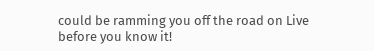could be ramming you off the road on Live before you know it!